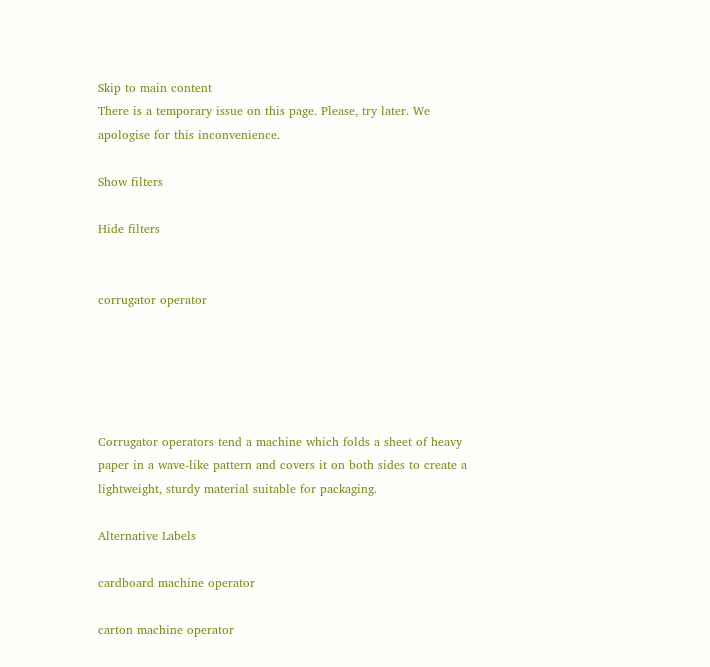Skip to main content
There is a temporary issue on this page. Please, try later. We apologise for this inconvenience.

Show filters

Hide filters


corrugator operator





Corrugator operators tend a machine which folds a sheet of heavy paper in a wave-like pattern and covers it on both sides to create a lightweight, sturdy material suitable for packaging.

Alternative Labels

cardboard machine operator

carton machine operator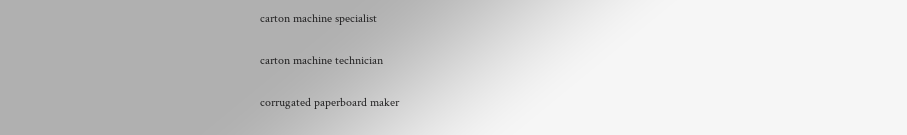carton machine specialist

carton machine technician

corrugated paperboard maker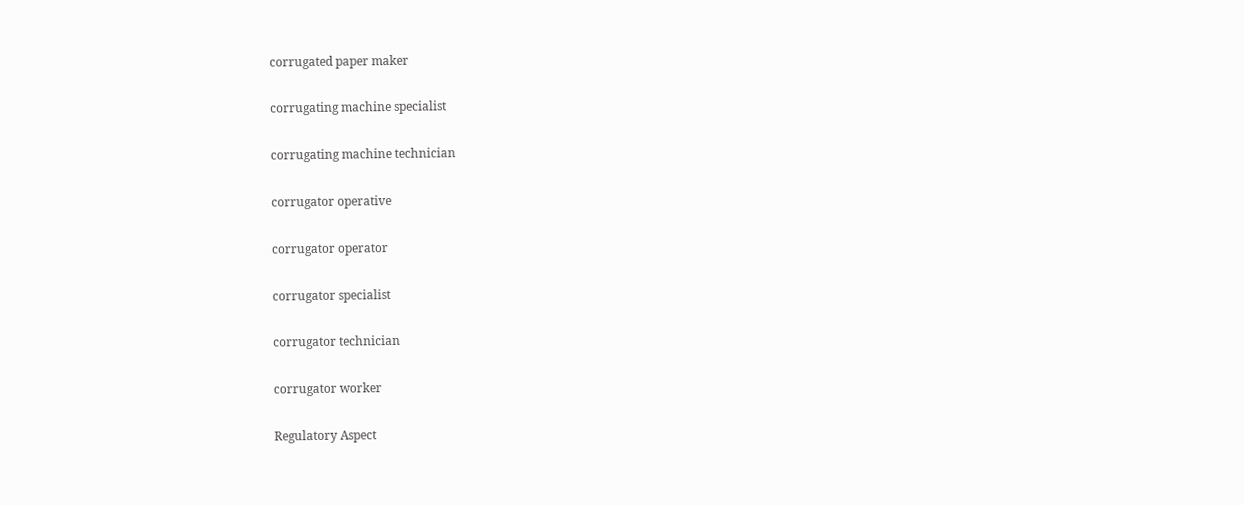corrugated paper maker

corrugating machine specialist

corrugating machine technician

corrugator operative

corrugator operator

corrugator specialist

corrugator technician

corrugator worker

Regulatory Aspect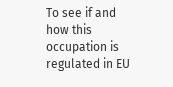To see if and how this occupation is regulated in EU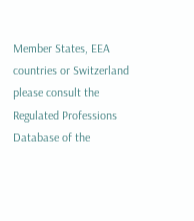Member States, EEA countries or Switzerland please consult the Regulated Professions Database of the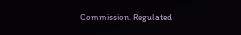Commission. Regulated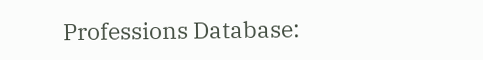Professions Database: